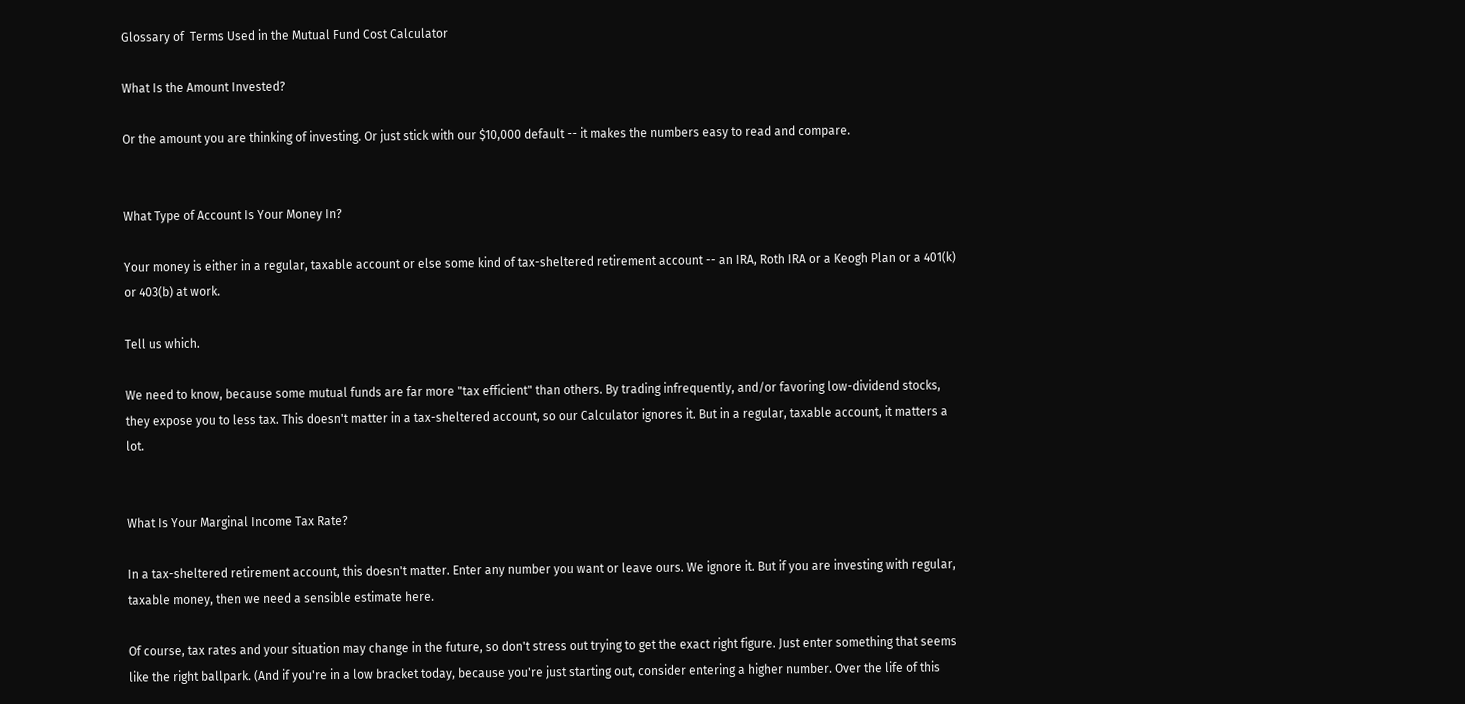Glossary of  Terms Used in the Mutual Fund Cost Calculator

What Is the Amount Invested?

Or the amount you are thinking of investing. Or just stick with our $10,000 default -- it makes the numbers easy to read and compare.


What Type of Account Is Your Money In?

Your money is either in a regular, taxable account or else some kind of tax-sheltered retirement account -- an IRA, Roth IRA or a Keogh Plan or a 401(k) or 403(b) at work.

Tell us which.

We need to know, because some mutual funds are far more "tax efficient" than others. By trading infrequently, and/or favoring low-dividend stocks, they expose you to less tax. This doesn't matter in a tax-sheltered account, so our Calculator ignores it. But in a regular, taxable account, it matters a lot.


What Is Your Marginal Income Tax Rate?

In a tax-sheltered retirement account, this doesn't matter. Enter any number you want or leave ours. We ignore it. But if you are investing with regular, taxable money, then we need a sensible estimate here.

Of course, tax rates and your situation may change in the future, so don't stress out trying to get the exact right figure. Just enter something that seems like the right ballpark. (And if you're in a low bracket today, because you're just starting out, consider entering a higher number. Over the life of this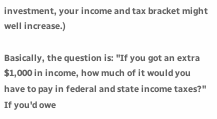investment, your income and tax bracket might well increase.)

Basically, the question is: "If you got an extra $1,000 in income, how much of it would you have to pay in federal and state income taxes?" If you'd owe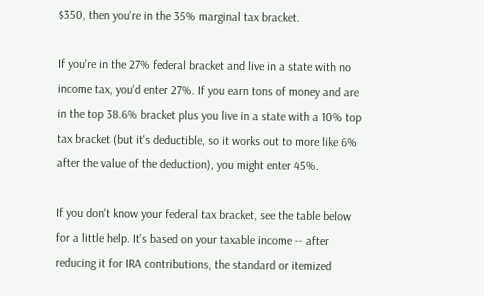$350, then you're in the 35% marginal tax bracket.

If you're in the 27% federal bracket and live in a state with no income tax, you'd enter 27%. If you earn tons of money and are in the top 38.6% bracket plus you live in a state with a 10% top tax bracket (but it's deductible, so it works out to more like 6% after the value of the deduction), you might enter 45%.

If you don't know your federal tax bracket, see the table below for a little help. It's based on your taxable income -- after reducing it for IRA contributions, the standard or itemized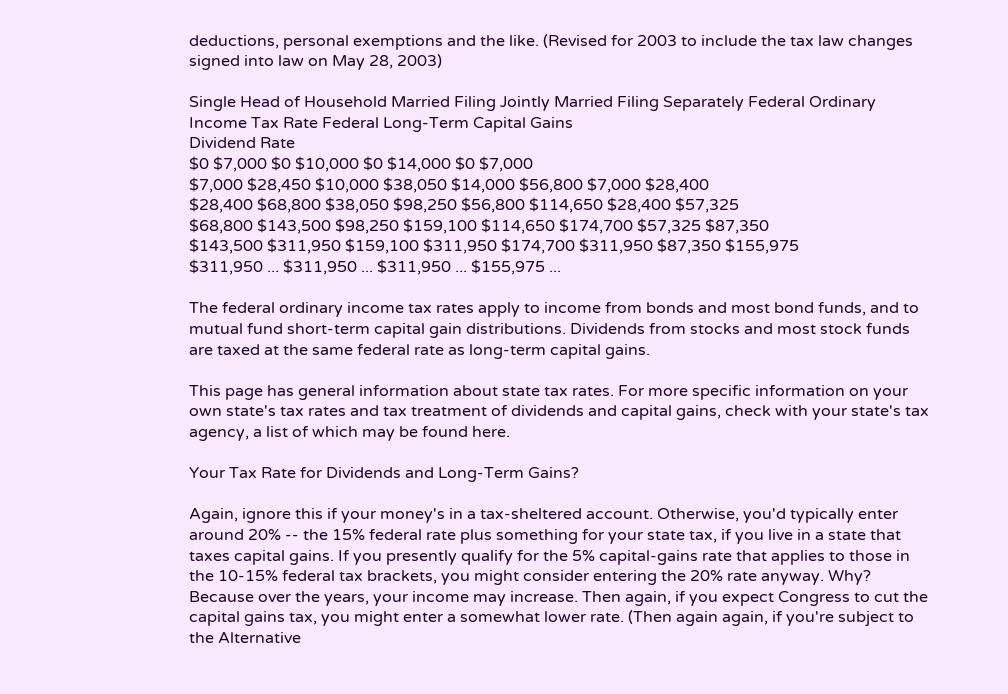deductions, personal exemptions and the like. (Revised for 2003 to include the tax law changes signed into law on May 28, 2003)

Single Head of Household Married Filing Jointly Married Filing Separately Federal Ordinary Income Tax Rate Federal Long-Term Capital Gains
Dividend Rate
$0 $7,000 $0 $10,000 $0 $14,000 $0 $7,000
$7,000 $28,450 $10,000 $38,050 $14,000 $56,800 $7,000 $28,400
$28,400 $68,800 $38,050 $98,250 $56,800 $114,650 $28,400 $57,325
$68,800 $143,500 $98,250 $159,100 $114,650 $174,700 $57,325 $87,350
$143,500 $311,950 $159,100 $311,950 $174,700 $311,950 $87,350 $155,975
$311,950 ... $311,950 ... $311,950 ... $155,975 ...

The federal ordinary income tax rates apply to income from bonds and most bond funds, and to mutual fund short-term capital gain distributions. Dividends from stocks and most stock funds are taxed at the same federal rate as long-term capital gains.

This page has general information about state tax rates. For more specific information on your own state's tax rates and tax treatment of dividends and capital gains, check with your state's tax agency, a list of which may be found here.

Your Tax Rate for Dividends and Long-Term Gains?

Again, ignore this if your money's in a tax-sheltered account. Otherwise, you'd typically enter around 20% -- the 15% federal rate plus something for your state tax, if you live in a state that taxes capital gains. If you presently qualify for the 5% capital-gains rate that applies to those in the 10-15% federal tax brackets, you might consider entering the 20% rate anyway. Why? Because over the years, your income may increase. Then again, if you expect Congress to cut the capital gains tax, you might enter a somewhat lower rate. (Then again again, if you're subject to the Alternative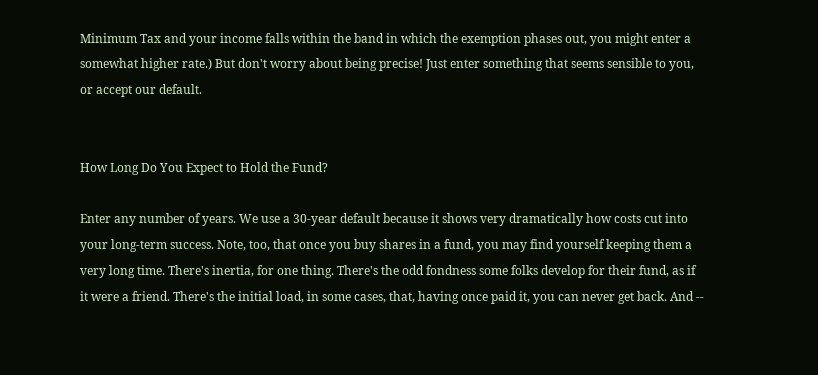Minimum Tax and your income falls within the band in which the exemption phases out, you might enter a somewhat higher rate.) But don't worry about being precise! Just enter something that seems sensible to you, or accept our default.


How Long Do You Expect to Hold the Fund?

Enter any number of years. We use a 30-year default because it shows very dramatically how costs cut into your long-term success. Note, too, that once you buy shares in a fund, you may find yourself keeping them a very long time. There's inertia, for one thing. There's the odd fondness some folks develop for their fund, as if it were a friend. There's the initial load, in some cases, that, having once paid it, you can never get back. And --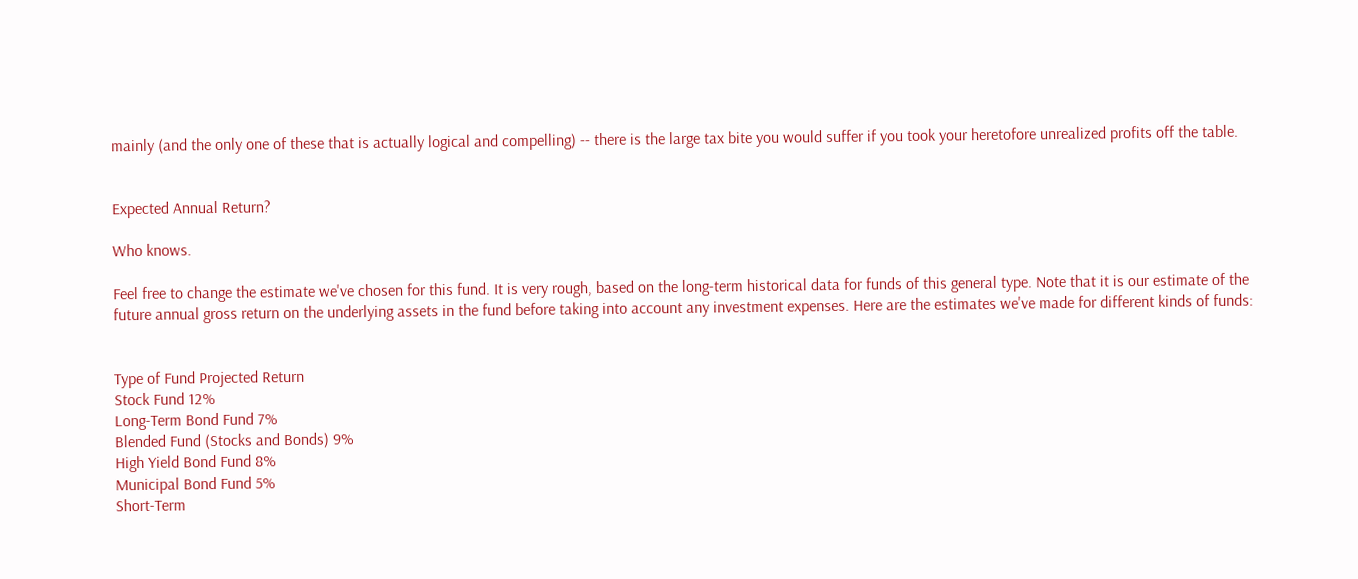mainly (and the only one of these that is actually logical and compelling) -- there is the large tax bite you would suffer if you took your heretofore unrealized profits off the table.


Expected Annual Return?

Who knows.

Feel free to change the estimate we've chosen for this fund. It is very rough, based on the long-term historical data for funds of this general type. Note that it is our estimate of the future annual gross return on the underlying assets in the fund before taking into account any investment expenses. Here are the estimates we've made for different kinds of funds:


Type of Fund Projected Return
Stock Fund 12%
Long-Term Bond Fund 7%
Blended Fund (Stocks and Bonds) 9%
High Yield Bond Fund 8%
Municipal Bond Fund 5%
Short-Term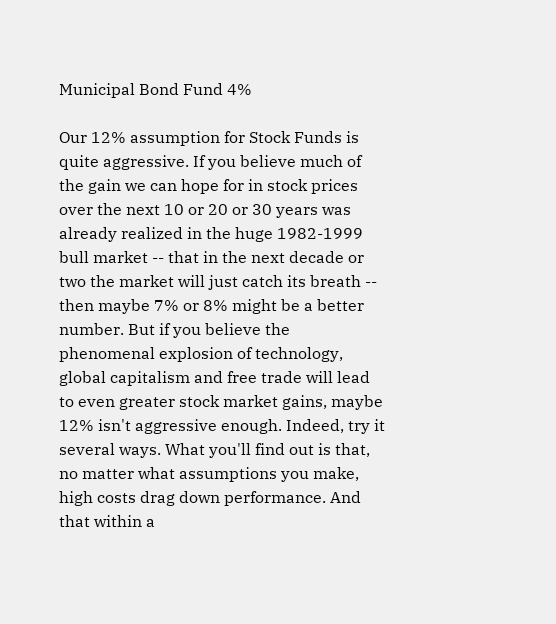Municipal Bond Fund 4%

Our 12% assumption for Stock Funds is quite aggressive. If you believe much of the gain we can hope for in stock prices over the next 10 or 20 or 30 years was already realized in the huge 1982-1999 bull market -- that in the next decade or two the market will just catch its breath -- then maybe 7% or 8% might be a better number. But if you believe the phenomenal explosion of technology, global capitalism and free trade will lead to even greater stock market gains, maybe 12% isn't aggressive enough. Indeed, try it several ways. What you'll find out is that, no matter what assumptions you make, high costs drag down performance. And that within a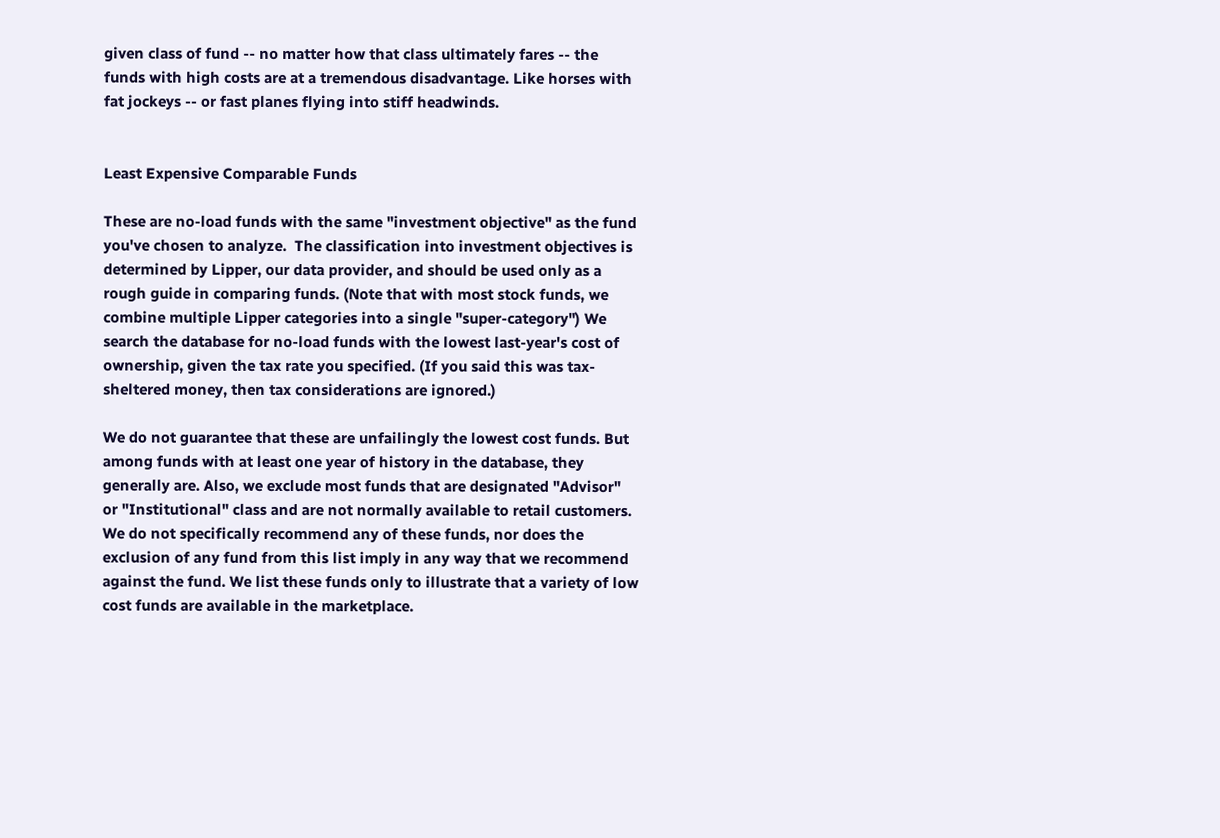given class of fund -- no matter how that class ultimately fares -- the funds with high costs are at a tremendous disadvantage. Like horses with fat jockeys -- or fast planes flying into stiff headwinds.


Least Expensive Comparable Funds

These are no-load funds with the same "investment objective" as the fund you've chosen to analyze.  The classification into investment objectives is determined by Lipper, our data provider, and should be used only as a rough guide in comparing funds. (Note that with most stock funds, we combine multiple Lipper categories into a single "super-category") We search the database for no-load funds with the lowest last-year's cost of ownership, given the tax rate you specified. (If you said this was tax-sheltered money, then tax considerations are ignored.)

We do not guarantee that these are unfailingly the lowest cost funds. But among funds with at least one year of history in the database, they generally are. Also, we exclude most funds that are designated "Advisor" or "Institutional" class and are not normally available to retail customers. We do not specifically recommend any of these funds, nor does the exclusion of any fund from this list imply in any way that we recommend against the fund. We list these funds only to illustrate that a variety of low cost funds are available in the marketplace.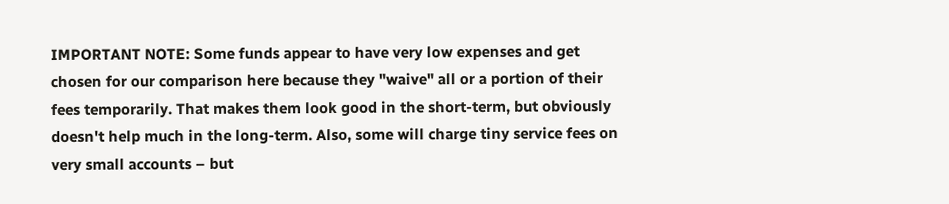IMPORTANT NOTE: Some funds appear to have very low expenses and get chosen for our comparison here because they "waive" all or a portion of their fees temporarily. That makes them look good in the short-term, but obviously doesn't help much in the long-term. Also, some will charge tiny service fees on very small accounts – but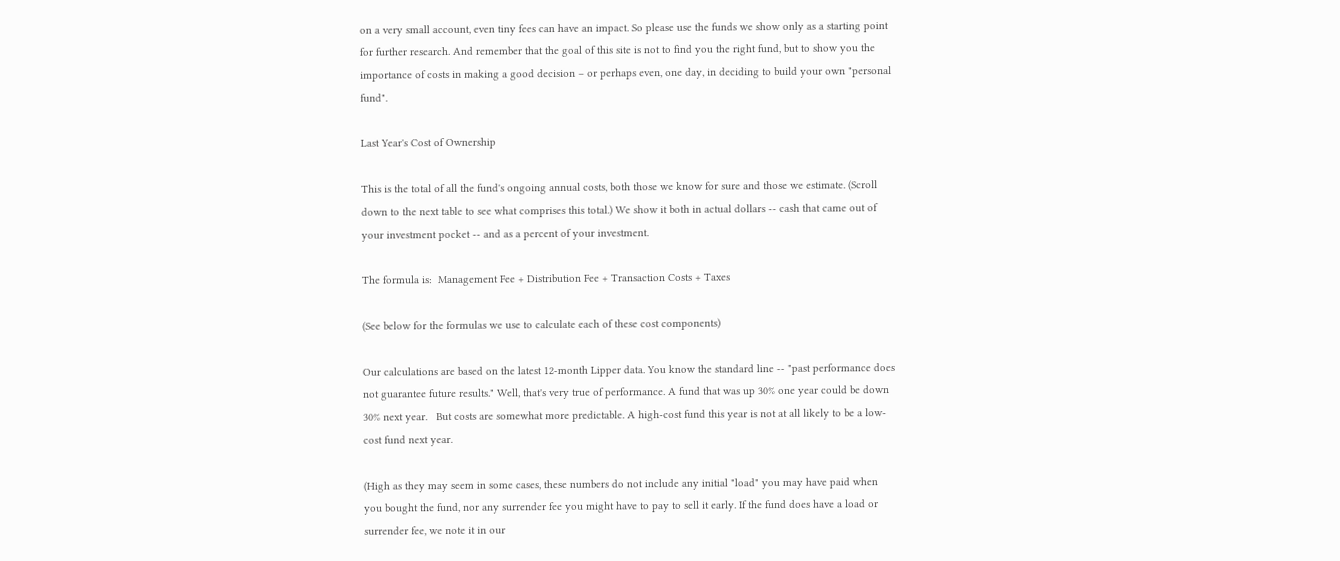on a very small account, even tiny fees can have an impact. So please use the funds we show only as a starting point for further research. And remember that the goal of this site is not to find you the right fund, but to show you the importance of costs in making a good decision – or perhaps even, one day, in deciding to build your own "personal fund".

Last Year's Cost of Ownership

This is the total of all the fund's ongoing annual costs, both those we know for sure and those we estimate. (Scroll down to the next table to see what comprises this total.) We show it both in actual dollars -- cash that came out of your investment pocket -- and as a percent of your investment.

The formula is:  Management Fee + Distribution Fee + Transaction Costs + Taxes

(See below for the formulas we use to calculate each of these cost components)

Our calculations are based on the latest 12-month Lipper data. You know the standard line -- "past performance does not guarantee future results." Well, that's very true of performance. A fund that was up 30% one year could be down 30% next year.   But costs are somewhat more predictable. A high-cost fund this year is not at all likely to be a low-cost fund next year.

(High as they may seem in some cases, these numbers do not include any initial "load" you may have paid when you bought the fund, nor any surrender fee you might have to pay to sell it early. If the fund does have a load or surrender fee, we note it in our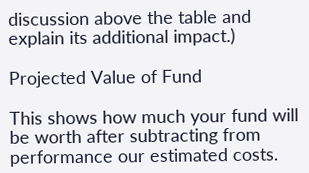discussion above the table and explain its additional impact.)

Projected Value of Fund

This shows how much your fund will be worth after subtracting from performance our estimated costs.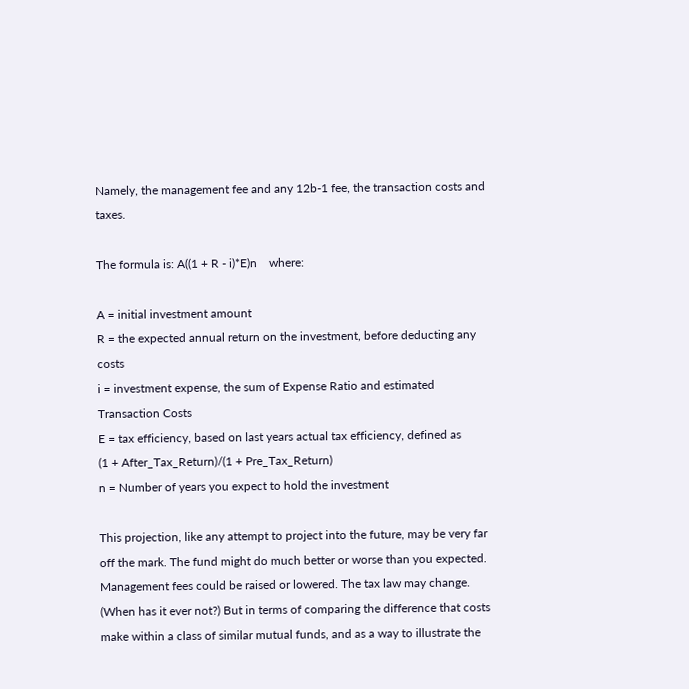Namely, the management fee and any 12b-1 fee, the transaction costs and taxes.

The formula is: A((1 + R - i)*E)n    where:

A = initial investment amount
R = the expected annual return on the investment, before deducting any costs
i = investment expense, the sum of Expense Ratio and estimated Transaction Costs
E = tax efficiency, based on last years actual tax efficiency, defined as
(1 + After_Tax_Return)/(1 + Pre_Tax_Return)
n = Number of years you expect to hold the investment

This projection, like any attempt to project into the future, may be very far off the mark. The fund might do much better or worse than you expected. Management fees could be raised or lowered. The tax law may change. (When has it ever not?) But in terms of comparing the difference that costs make within a class of similar mutual funds, and as a way to illustrate the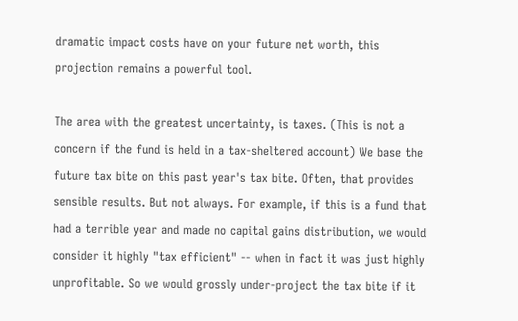dramatic impact costs have on your future net worth, this projection remains a powerful tool.

The area with the greatest uncertainty, is taxes. (This is not a concern if the fund is held in a tax-sheltered account) We base the future tax bite on this past year's tax bite. Often, that provides sensible results. But not always. For example, if this is a fund that had a terrible year and made no capital gains distribution, we would consider it highly "tax efficient" -- when in fact it was just highly unprofitable. So we would grossly under-project the tax bite if it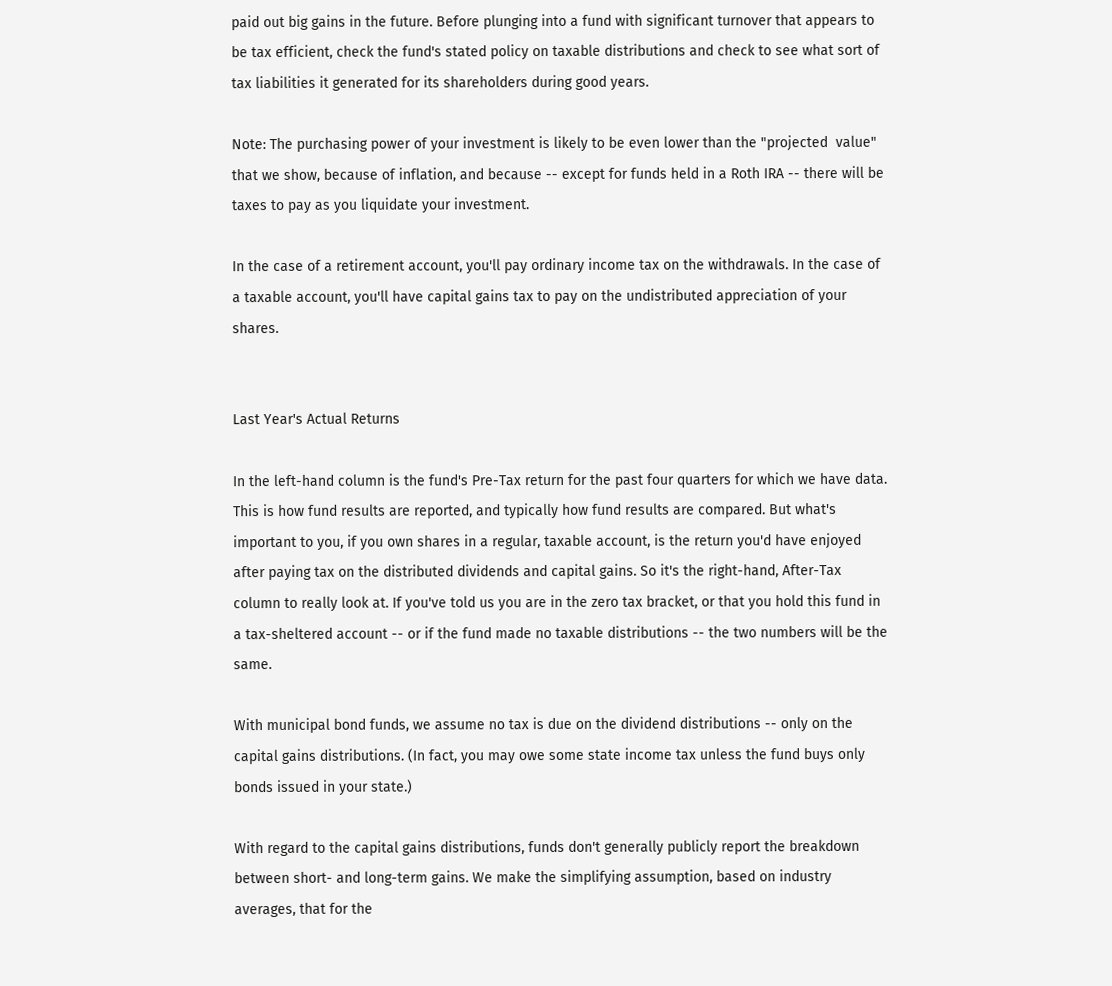paid out big gains in the future. Before plunging into a fund with significant turnover that appears to be tax efficient, check the fund's stated policy on taxable distributions and check to see what sort of tax liabilities it generated for its shareholders during good years.

Note: The purchasing power of your investment is likely to be even lower than the "projected  value" that we show, because of inflation, and because -- except for funds held in a Roth IRA -- there will be taxes to pay as you liquidate your investment.

In the case of a retirement account, you'll pay ordinary income tax on the withdrawals. In the case of a taxable account, you'll have capital gains tax to pay on the undistributed appreciation of your shares.


Last Year's Actual Returns

In the left-hand column is the fund's Pre-Tax return for the past four quarters for which we have data. This is how fund results are reported, and typically how fund results are compared. But what's important to you, if you own shares in a regular, taxable account, is the return you'd have enjoyed after paying tax on the distributed dividends and capital gains. So it's the right-hand, After-Tax column to really look at. If you've told us you are in the zero tax bracket, or that you hold this fund in a tax-sheltered account -- or if the fund made no taxable distributions -- the two numbers will be the same.

With municipal bond funds, we assume no tax is due on the dividend distributions -- only on the capital gains distributions. (In fact, you may owe some state income tax unless the fund buys only bonds issued in your state.)

With regard to the capital gains distributions, funds don't generally publicly report the breakdown between short- and long-term gains. We make the simplifying assumption, based on industry averages, that for the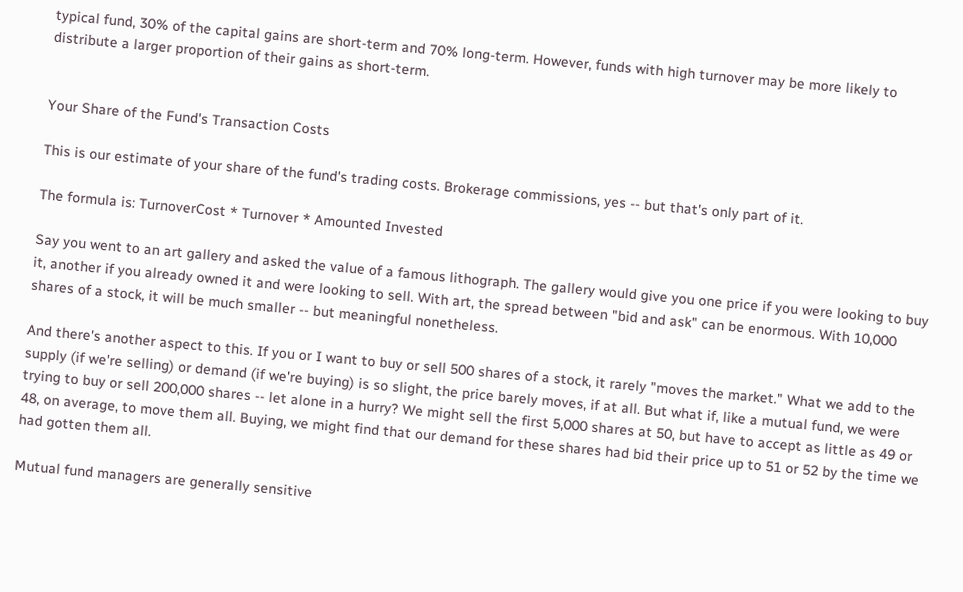typical fund, 30% of the capital gains are short-term and 70% long-term. However, funds with high turnover may be more likely to distribute a larger proportion of their gains as short-term.


Your Share of the Fund's Transaction Costs

This is our estimate of your share of the fund's trading costs. Brokerage commissions, yes -- but that's only part of it.

The formula is: TurnoverCost * Turnover * Amounted Invested

Say you went to an art gallery and asked the value of a famous lithograph. The gallery would give you one price if you were looking to buy it, another if you already owned it and were looking to sell. With art, the spread between "bid and ask" can be enormous. With 10,000 shares of a stock, it will be much smaller -- but meaningful nonetheless.

And there's another aspect to this. If you or I want to buy or sell 500 shares of a stock, it rarely "moves the market." What we add to the supply (if we're selling) or demand (if we're buying) is so slight, the price barely moves, if at all. But what if, like a mutual fund, we were trying to buy or sell 200,000 shares -- let alone in a hurry? We might sell the first 5,000 shares at 50, but have to accept as little as 49 or 48, on average, to move them all. Buying, we might find that our demand for these shares had bid their price up to 51 or 52 by the time we had gotten them all.

Mutual fund managers are generally sensitive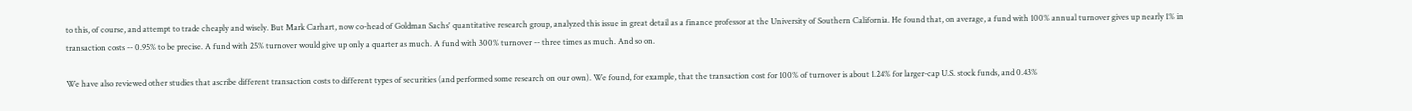to this, of course, and attempt to trade cheaply and wisely. But Mark Carhart, now co-head of Goldman Sachs' quantitative research group, analyzed this issue in great detail as a finance professor at the University of Southern California. He found that, on average, a fund with 100% annual turnover gives up nearly 1% in transaction costs -- 0.95% to be precise. A fund with 25% turnover would give up only a quarter as much. A fund with 300% turnover -- three times as much. And so on.

We have also reviewed other studies that ascribe different transaction costs to different types of securities (and performed some research on our own). We found, for example, that the transaction cost for 100% of turnover is about 1.24% for larger-cap U.S. stock funds, and 0.43%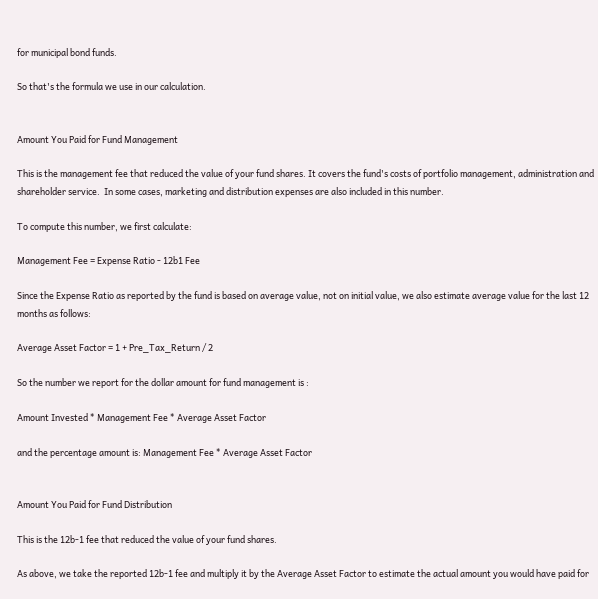for municipal bond funds.

So that's the formula we use in our calculation.


Amount You Paid for Fund Management

This is the management fee that reduced the value of your fund shares. It covers the fund's costs of portfolio management, administration and shareholder service.  In some cases, marketing and distribution expenses are also included in this number.

To compute this number, we first calculate:

Management Fee = Expense Ratio - 12b1 Fee

Since the Expense Ratio as reported by the fund is based on average value, not on initial value, we also estimate average value for the last 12 months as follows:

Average Asset Factor = 1 + Pre_Tax_Return / 2

So the number we report for the dollar amount for fund management is :

Amount Invested * Management Fee * Average Asset Factor

and the percentage amount is: Management Fee * Average Asset Factor


Amount You Paid for Fund Distribution

This is the 12b-1 fee that reduced the value of your fund shares.

As above, we take the reported 12b-1 fee and multiply it by the Average Asset Factor to estimate the actual amount you would have paid for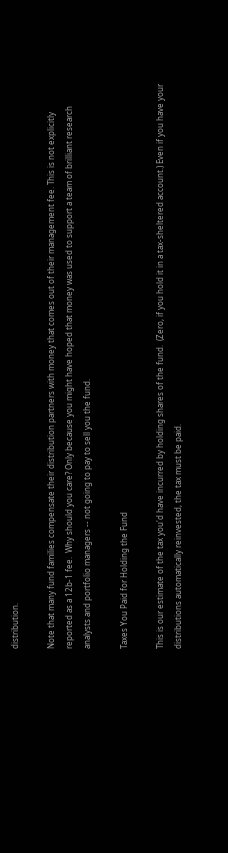distribution.

Note that many fund families compensate their distribution partners with money that comes out of their management fee. This is not explicitly reported as a 12b-1 fee.  Why should you care? Only because you might have hoped that money was used to support a team of brilliant research analysts and portfolio managers -- not going to pay to sell you the fund.

Taxes You Paid for Holding the Fund

This is our estimate of the tax you'd have incurred by holding shares of the fund.  (Zero, if you hold it in a tax-sheltered account.) Even if you have your distributions automatically reinvested, the tax must be paid.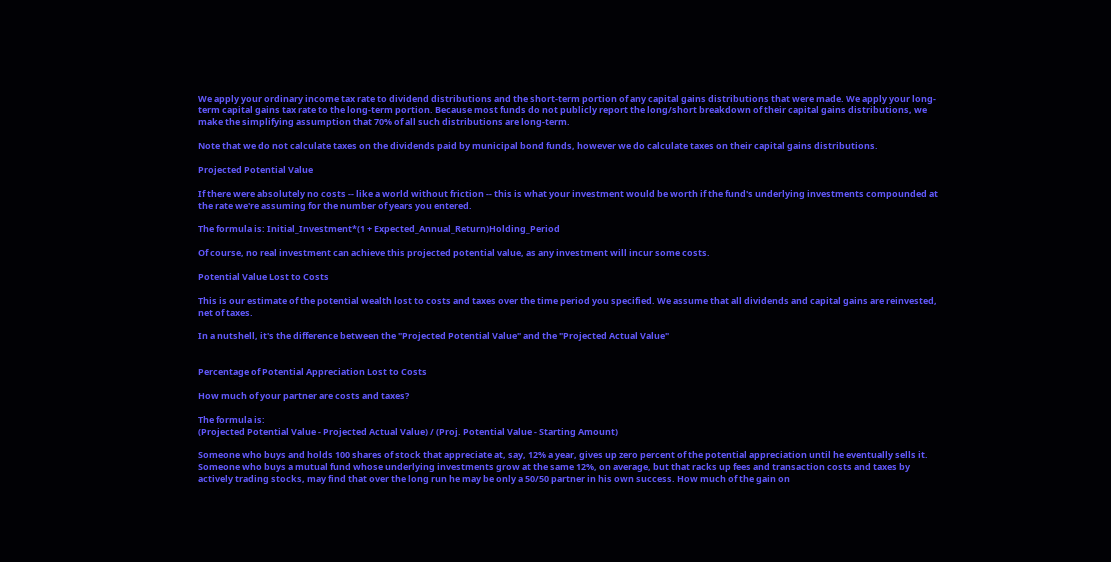We apply your ordinary income tax rate to dividend distributions and the short-term portion of any capital gains distributions that were made. We apply your long-term capital gains tax rate to the long-term portion. Because most funds do not publicly report the long/short breakdown of their capital gains distributions, we make the simplifying assumption that 70% of all such distributions are long-term.

Note that we do not calculate taxes on the dividends paid by municipal bond funds, however we do calculate taxes on their capital gains distributions.

Projected Potential Value

If there were absolutely no costs -- like a world without friction -- this is what your investment would be worth if the fund's underlying investments compounded at the rate we're assuming for the number of years you entered.

The formula is: Initial_Investment*(1 + Expected_Annual_Return)Holding_Period

Of course, no real investment can achieve this projected potential value, as any investment will incur some costs.

Potential Value Lost to Costs

This is our estimate of the potential wealth lost to costs and taxes over the time period you specified. We assume that all dividends and capital gains are reinvested, net of taxes.

In a nutshell, it's the difference between the "Projected Potential Value" and the "Projected Actual Value"


Percentage of Potential Appreciation Lost to Costs

How much of your partner are costs and taxes?

The formula is:
(Projected Potential Value - Projected Actual Value) / (Proj. Potential Value - Starting Amount)

Someone who buys and holds 100 shares of stock that appreciate at, say, 12% a year, gives up zero percent of the potential appreciation until he eventually sells it. Someone who buys a mutual fund whose underlying investments grow at the same 12%, on average, but that racks up fees and transaction costs and taxes by actively trading stocks, may find that over the long run he may be only a 50/50 partner in his own success. How much of the gain on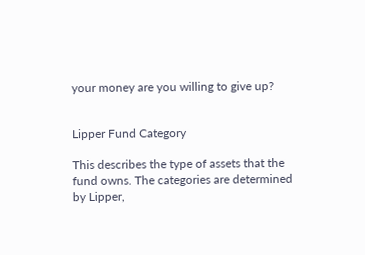your money are you willing to give up?


Lipper Fund Category

This describes the type of assets that the fund owns. The categories are determined by Lipper,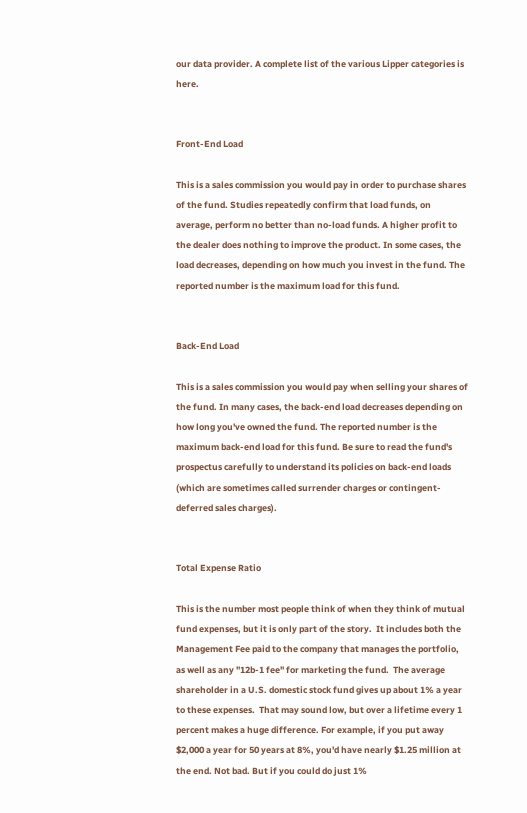our data provider. A complete list of the various Lipper categories is here.


Front-End Load

This is a sales commission you would pay in order to purchase shares of the fund. Studies repeatedly confirm that load funds, on average, perform no better than no-load funds. A higher profit to the dealer does nothing to improve the product. In some cases, the load decreases, depending on how much you invest in the fund. The reported number is the maximum load for this fund.


Back-End Load

This is a sales commission you would pay when selling your shares of the fund. In many cases, the back-end load decreases depending on how long you've owned the fund. The reported number is the maximum back-end load for this fund. Be sure to read the fund's prospectus carefully to understand its policies on back-end loads (which are sometimes called surrender charges or contingent-deferred sales charges).


Total Expense Ratio

This is the number most people think of when they think of mutual fund expenses, but it is only part of the story.  It includes both the Management Fee paid to the company that manages the portfolio, as well as any "12b-1 fee" for marketing the fund.  The average shareholder in a U.S. domestic stock fund gives up about 1% a year to these expenses.  That may sound low, but over a lifetime every 1 percent makes a huge difference. For example, if you put away $2,000 a year for 50 years at 8%, you'd have nearly $1.25 million at the end. Not bad. But if you could do just 1%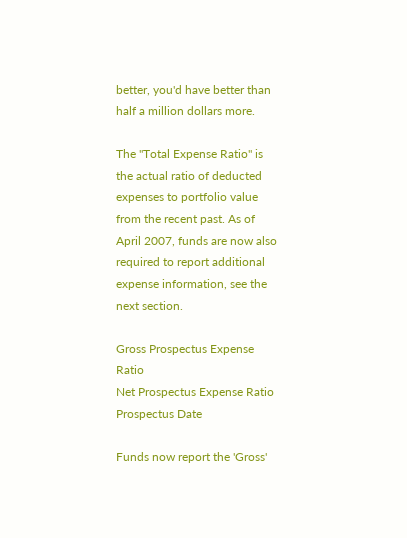better, you'd have better than half a million dollars more.

The "Total Expense Ratio" is the actual ratio of deducted expenses to portfolio value from the recent past. As of April 2007, funds are now also required to report additional expense information, see the next section.

Gross Prospectus Expense Ratio
Net Prospectus Expense Ratio
Prospectus Date

Funds now report the 'Gross'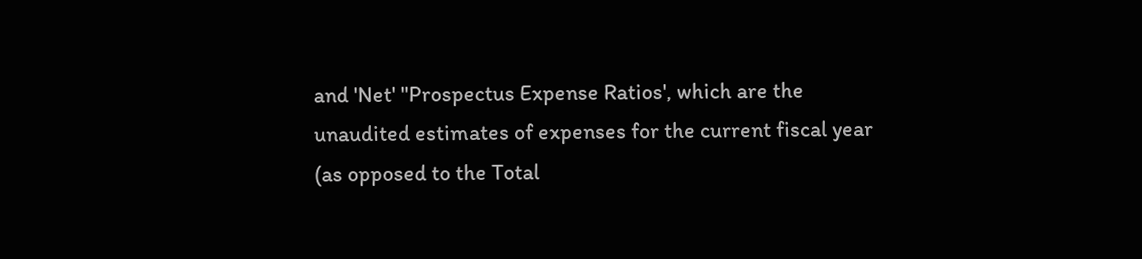and 'Net' "Prospectus Expense Ratios', which are the unaudited estimates of expenses for the current fiscal year (as opposed to the Total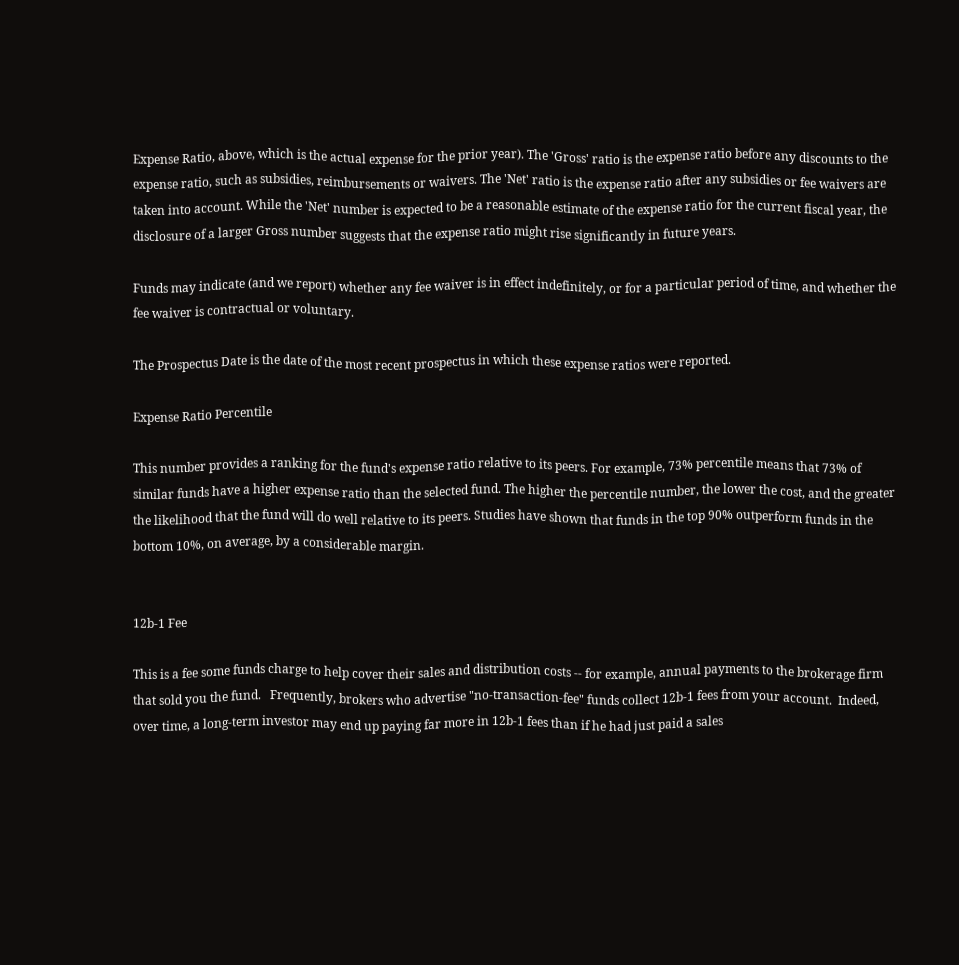Expense Ratio, above, which is the actual expense for the prior year). The 'Gross' ratio is the expense ratio before any discounts to the expense ratio, such as subsidies, reimbursements or waivers. The 'Net' ratio is the expense ratio after any subsidies or fee waivers are taken into account. While the 'Net' number is expected to be a reasonable estimate of the expense ratio for the current fiscal year, the disclosure of a larger Gross number suggests that the expense ratio might rise significantly in future years.

Funds may indicate (and we report) whether any fee waiver is in effect indefinitely, or for a particular period of time, and whether the fee waiver is contractual or voluntary.

The Prospectus Date is the date of the most recent prospectus in which these expense ratios were reported.

Expense Ratio Percentile

This number provides a ranking for the fund's expense ratio relative to its peers. For example, 73% percentile means that 73% of similar funds have a higher expense ratio than the selected fund. The higher the percentile number, the lower the cost, and the greater the likelihood that the fund will do well relative to its peers. Studies have shown that funds in the top 90% outperform funds in the bottom 10%, on average, by a considerable margin.


12b-1 Fee

This is a fee some funds charge to help cover their sales and distribution costs -- for example, annual payments to the brokerage firm that sold you the fund.   Frequently, brokers who advertise "no-transaction-fee" funds collect 12b-1 fees from your account.  Indeed, over time, a long-term investor may end up paying far more in 12b-1 fees than if he had just paid a sales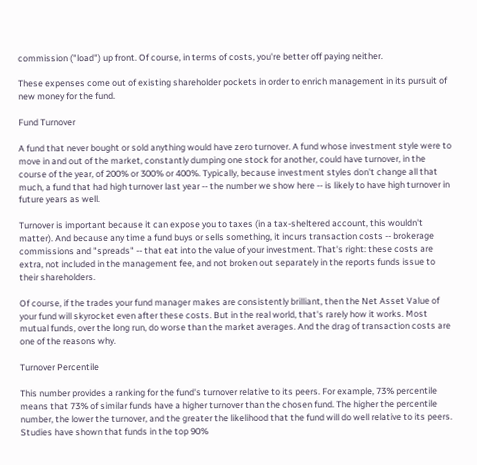commission ("load") up front. Of course, in terms of costs, you're better off paying neither.

These expenses come out of existing shareholder pockets in order to enrich management in its pursuit of new money for the fund.

Fund Turnover

A fund that never bought or sold anything would have zero turnover. A fund whose investment style were to move in and out of the market, constantly dumping one stock for another, could have turnover, in the course of the year, of 200% or 300% or 400%. Typically, because investment styles don't change all that much, a fund that had high turnover last year -- the number we show here -- is likely to have high turnover in future years as well.

Turnover is important because it can expose you to taxes (in a tax-sheltered account, this wouldn't matter). And because any time a fund buys or sells something, it incurs transaction costs -- brokerage commissions and "spreads" -- that eat into the value of your investment. That's right: these costs are extra, not included in the management fee, and not broken out separately in the reports funds issue to their shareholders.

Of course, if the trades your fund manager makes are consistently brilliant, then the Net Asset Value of your fund will skyrocket even after these costs. But in the real world, that's rarely how it works. Most mutual funds, over the long run, do worse than the market averages. And the drag of transaction costs are one of the reasons why.

Turnover Percentile

This number provides a ranking for the fund's turnover relative to its peers. For example, 73% percentile means that 73% of similar funds have a higher turnover than the chosen fund. The higher the percentile number, the lower the turnover, and the greater the likelihood that the fund will do well relative to its peers. Studies have shown that funds in the top 90%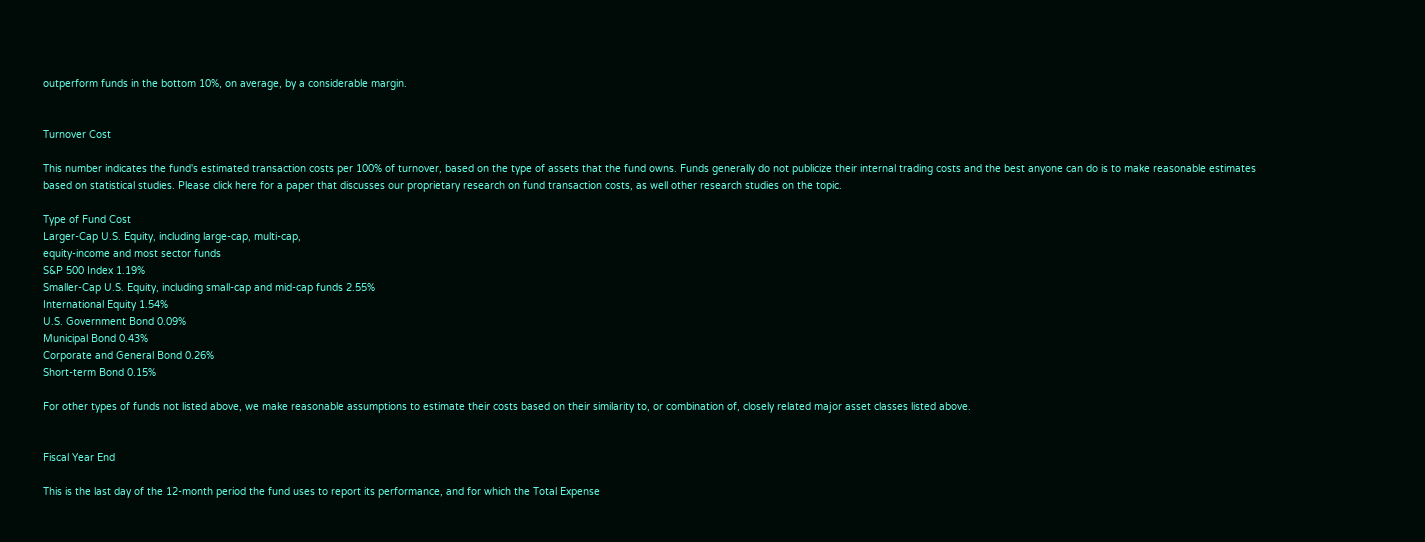outperform funds in the bottom 10%, on average, by a considerable margin.


Turnover Cost

This number indicates the fund's estimated transaction costs per 100% of turnover, based on the type of assets that the fund owns. Funds generally do not publicize their internal trading costs and the best anyone can do is to make reasonable estimates based on statistical studies. Please click here for a paper that discusses our proprietary research on fund transaction costs, as well other research studies on the topic.

Type of Fund Cost
Larger-Cap U.S. Equity, including large-cap, multi-cap,
equity-income and most sector funds
S&P 500 Index 1.19%
Smaller-Cap U.S. Equity, including small-cap and mid-cap funds 2.55%
International Equity 1.54%
U.S. Government Bond 0.09%
Municipal Bond 0.43%
Corporate and General Bond 0.26%
Short-term Bond 0.15%

For other types of funds not listed above, we make reasonable assumptions to estimate their costs based on their similarity to, or combination of, closely related major asset classes listed above.


Fiscal Year End

This is the last day of the 12-month period the fund uses to report its performance, and for which the Total Expense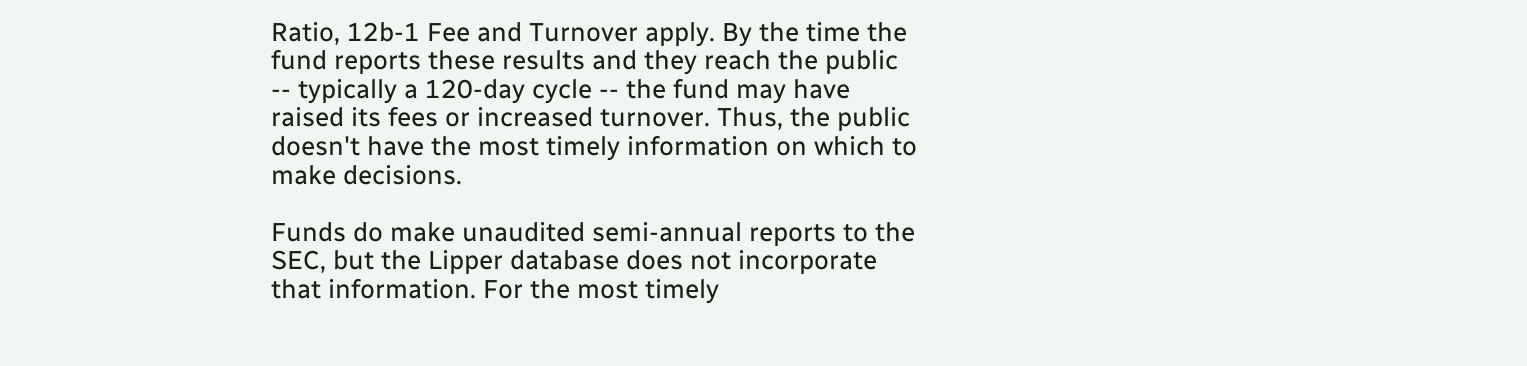Ratio, 12b-1 Fee and Turnover apply. By the time the fund reports these results and they reach the public -- typically a 120-day cycle -- the fund may have raised its fees or increased turnover. Thus, the public doesn't have the most timely information on which to make decisions.

Funds do make unaudited semi-annual reports to the SEC, but the Lipper database does not incorporate that information. For the most timely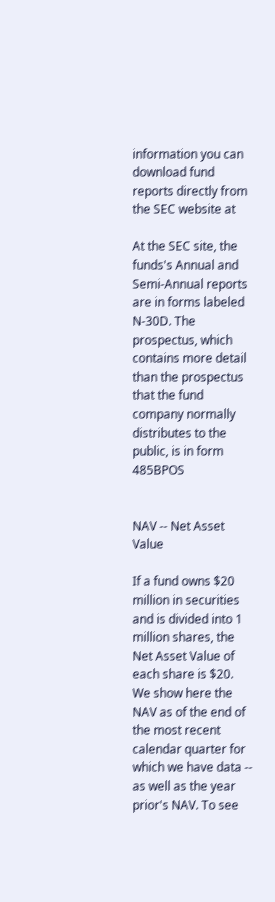information you can download fund reports directly from the SEC website at

At the SEC site, the funds's Annual and Semi-Annual reports are in forms labeled N-30D. The prospectus, which contains more detail than the prospectus that the fund company normally distributes to the public, is in form 485BPOS


NAV -- Net Asset Value

If a fund owns $20 million in securities and is divided into 1 million shares, the Net Asset Value of each share is $20. We show here the NAV as of the end of the most recent calendar quarter for which we have data -- as well as the year prior's NAV. To see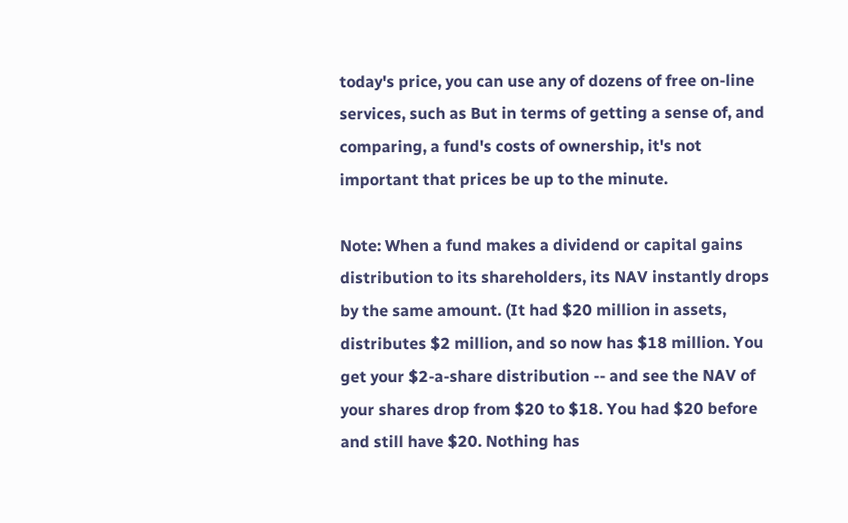today's price, you can use any of dozens of free on-line services, such as But in terms of getting a sense of, and comparing, a fund's costs of ownership, it's not important that prices be up to the minute.

Note: When a fund makes a dividend or capital gains distribution to its shareholders, its NAV instantly drops by the same amount. (It had $20 million in assets, distributes $2 million, and so now has $18 million. You get your $2-a-share distribution -- and see the NAV of your shares drop from $20 to $18. You had $20 before and still have $20. Nothing has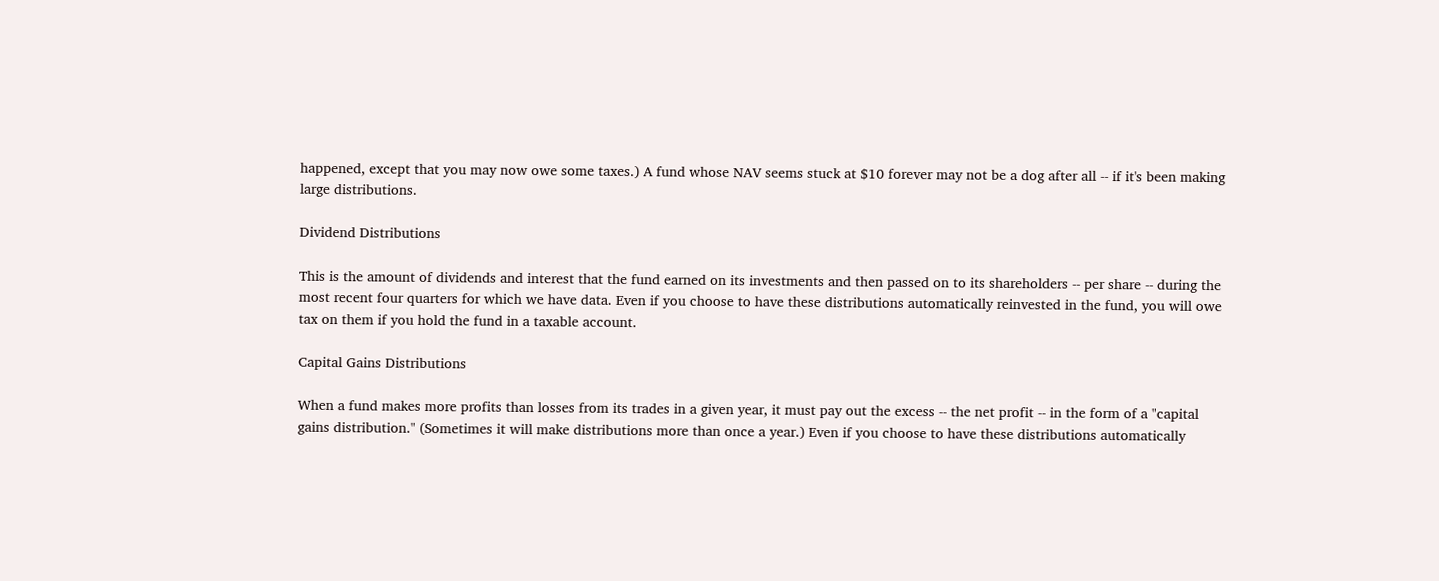happened, except that you may now owe some taxes.) A fund whose NAV seems stuck at $10 forever may not be a dog after all -- if it's been making large distributions.

Dividend Distributions

This is the amount of dividends and interest that the fund earned on its investments and then passed on to its shareholders -- per share -- during the most recent four quarters for which we have data. Even if you choose to have these distributions automatically reinvested in the fund, you will owe tax on them if you hold the fund in a taxable account.

Capital Gains Distributions

When a fund makes more profits than losses from its trades in a given year, it must pay out the excess -- the net profit -- in the form of a "capital gains distribution." (Sometimes it will make distributions more than once a year.) Even if you choose to have these distributions automatically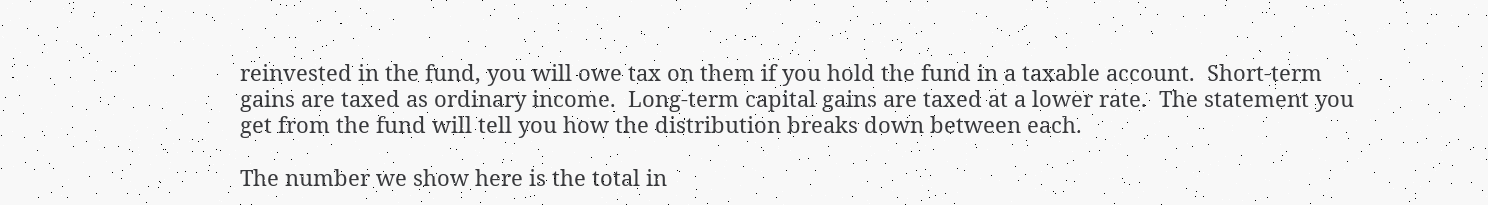reinvested in the fund, you will owe tax on them if you hold the fund in a taxable account.  Short-term gains are taxed as ordinary income.  Long-term capital gains are taxed at a lower rate.  The statement you get from the fund will tell you how the distribution breaks down between each.

The number we show here is the total in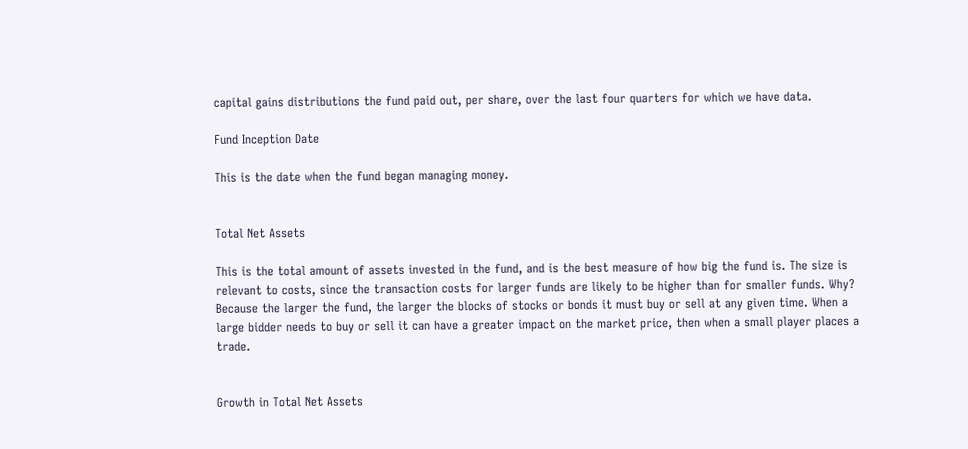capital gains distributions the fund paid out, per share, over the last four quarters for which we have data.

Fund Inception Date

This is the date when the fund began managing money.


Total Net Assets

This is the total amount of assets invested in the fund, and is the best measure of how big the fund is. The size is relevant to costs, since the transaction costs for larger funds are likely to be higher than for smaller funds. Why? Because the larger the fund, the larger the blocks of stocks or bonds it must buy or sell at any given time. When a large bidder needs to buy or sell it can have a greater impact on the market price, then when a small player places a trade.


Growth in Total Net Assets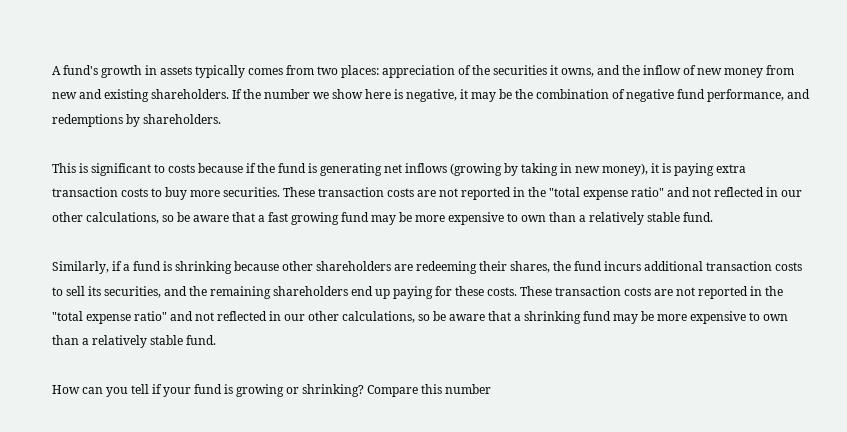A fund's growth in assets typically comes from two places: appreciation of the securities it owns, and the inflow of new money from new and existing shareholders. If the number we show here is negative, it may be the combination of negative fund performance, and redemptions by shareholders.

This is significant to costs because if the fund is generating net inflows (growing by taking in new money), it is paying extra transaction costs to buy more securities. These transaction costs are not reported in the "total expense ratio" and not reflected in our other calculations, so be aware that a fast growing fund may be more expensive to own than a relatively stable fund.

Similarly, if a fund is shrinking because other shareholders are redeeming their shares, the fund incurs additional transaction costs to sell its securities, and the remaining shareholders end up paying for these costs. These transaction costs are not reported in the "total expense ratio" and not reflected in our other calculations, so be aware that a shrinking fund may be more expensive to own than a relatively stable fund.

How can you tell if your fund is growing or shrinking? Compare this number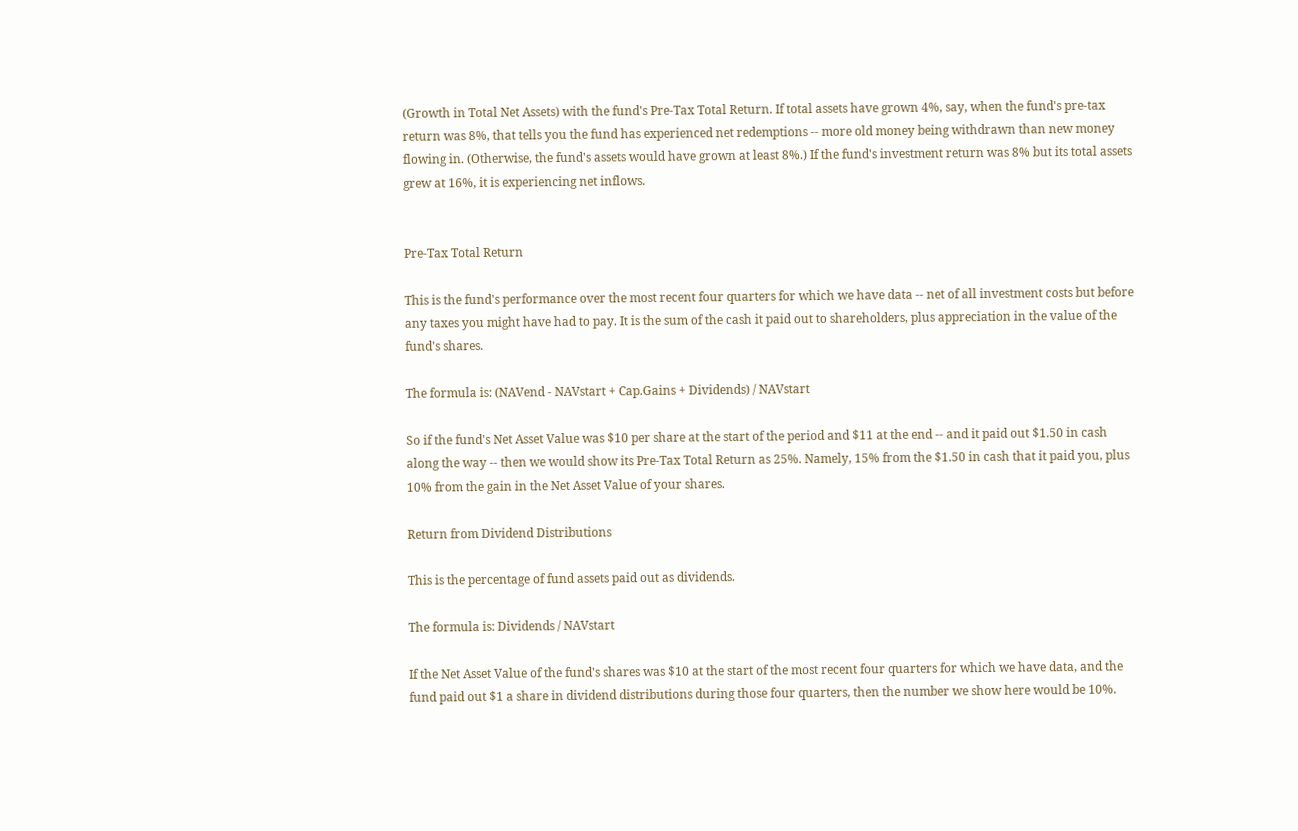(Growth in Total Net Assets) with the fund's Pre-Tax Total Return. If total assets have grown 4%, say, when the fund's pre-tax return was 8%, that tells you the fund has experienced net redemptions -- more old money being withdrawn than new money flowing in. (Otherwise, the fund's assets would have grown at least 8%.) If the fund's investment return was 8% but its total assets grew at 16%, it is experiencing net inflows.


Pre-Tax Total Return

This is the fund's performance over the most recent four quarters for which we have data -- net of all investment costs but before any taxes you might have had to pay. It is the sum of the cash it paid out to shareholders, plus appreciation in the value of the fund's shares.

The formula is: (NAVend - NAVstart + Cap.Gains + Dividends) / NAVstart

So if the fund's Net Asset Value was $10 per share at the start of the period and $11 at the end -- and it paid out $1.50 in cash along the way -- then we would show its Pre-Tax Total Return as 25%. Namely, 15% from the $1.50 in cash that it paid you, plus 10% from the gain in the Net Asset Value of your shares.

Return from Dividend Distributions

This is the percentage of fund assets paid out as dividends.

The formula is: Dividends / NAVstart

If the Net Asset Value of the fund's shares was $10 at the start of the most recent four quarters for which we have data, and the fund paid out $1 a share in dividend distributions during those four quarters, then the number we show here would be 10%.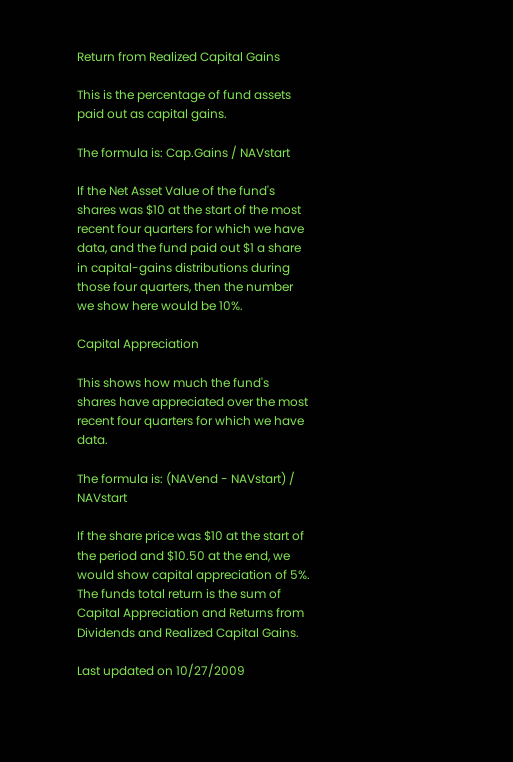Return from Realized Capital Gains

This is the percentage of fund assets paid out as capital gains.

The formula is: Cap.Gains / NAVstart

If the Net Asset Value of the fund's shares was $10 at the start of the most recent four quarters for which we have data, and the fund paid out $1 a share in capital-gains distributions during those four quarters, then the number we show here would be 10%.

Capital Appreciation

This shows how much the fund's shares have appreciated over the most recent four quarters for which we have data.

The formula is: (NAVend - NAVstart) / NAVstart

If the share price was $10 at the start of the period and $10.50 at the end, we would show capital appreciation of 5%. The funds total return is the sum of Capital Appreciation and Returns from Dividends and Realized Capital Gains.

Last updated on 10/27/2009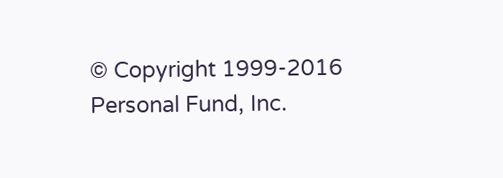© Copyright 1999-2016 Personal Fund, Inc.